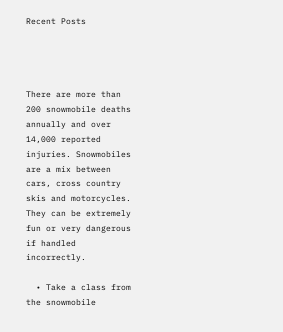Recent Posts




There are more than 200 snowmobile deaths annually and over 14,000 reported injuries. Snowmobiles are a mix between cars, cross country skis and motorcycles. They can be extremely fun or very dangerous if handled incorrectly.

  • Take a class from the snowmobile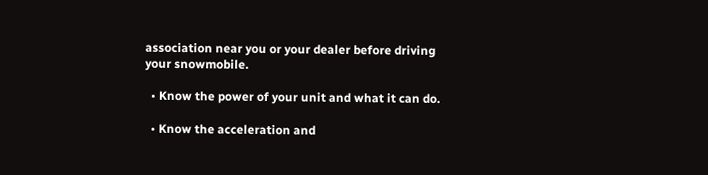association near you or your dealer before driving your snowmobile.

  • Know the power of your unit and what it can do.

  • Know the acceleration and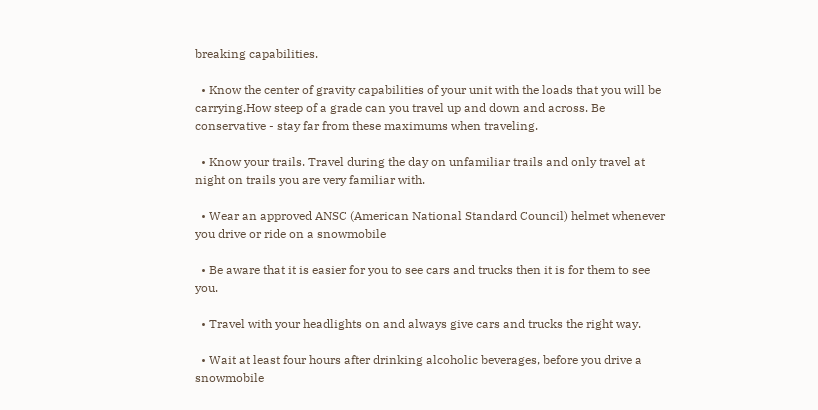breaking capabilities.

  • Know the center of gravity capabilities of your unit with the loads that you will be carrying.How steep of a grade can you travel up and down and across. Be conservative - stay far from these maximums when traveling.

  • Know your trails. Travel during the day on unfamiliar trails and only travel at night on trails you are very familiar with.

  • Wear an approved ANSC (American National Standard Council) helmet whenever you drive or ride on a snowmobile

  • Be aware that it is easier for you to see cars and trucks then it is for them to see you.

  • Travel with your headlights on and always give cars and trucks the right way.

  • Wait at least four hours after drinking alcoholic beverages, before you drive a snowmobile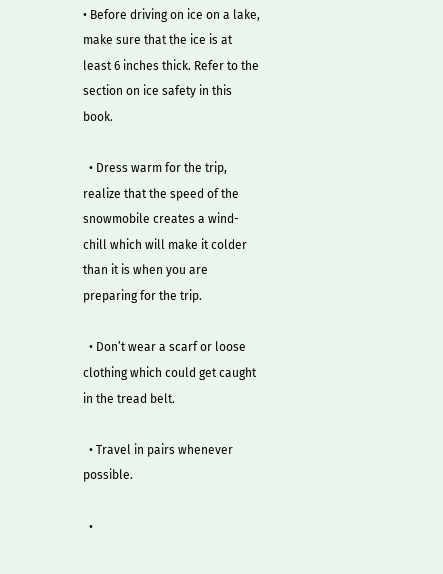• Before driving on ice on a lake, make sure that the ice is at least 6 inches thick. Refer to the section on ice safety in this book.

  • Dress warm for the trip, realize that the speed of the snowmobile creates a wind-chill which will make it colder than it is when you are preparing for the trip.

  • Don’t wear a scarf or loose clothing which could get caught in the tread belt.

  • Travel in pairs whenever possible.

  •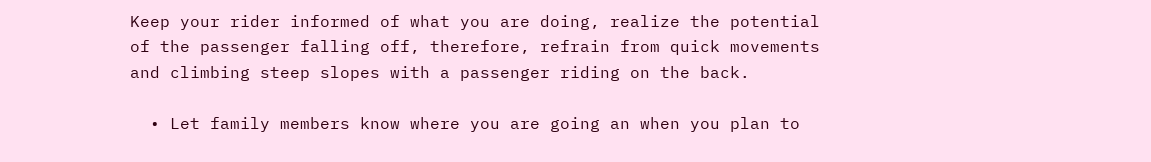Keep your rider informed of what you are doing, realize the potential of the passenger falling off, therefore, refrain from quick movements and climbing steep slopes with a passenger riding on the back.

  • Let family members know where you are going an when you plan to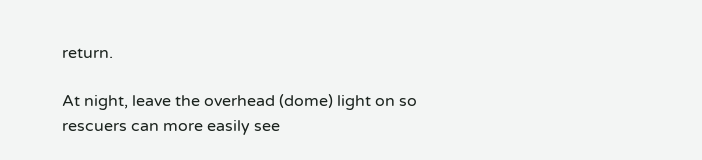return.

At night, leave the overhead (dome) light on so rescuers can more easily see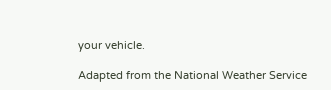your vehicle.

Adapted from the National Weather Service